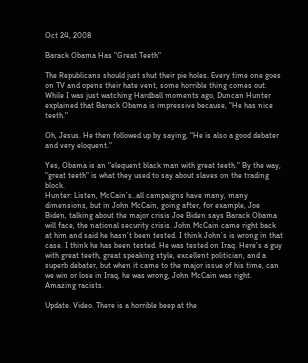Oct 24, 2008

Barack Obama Has "Great Teeth"

The Republicans should just shut their pie holes. Every time one goes on TV and opens their hate vent, some horrible thing comes out. While I was just watching Hardball moments ago, Duncan Hunter explained that Barack Obama is impressive because, "He has nice teeth."

Oh, Jesus. He then followed up by saying, "He is also a good debater and very eloquent."

Yes, Obama is an "elequent black man with great teeth." By the way, "great teeth" is what they used to say about slaves on the trading block.
Hunter: Listen, McCain’s..all campaigns have many, many dimensions, but in John McCain, going after, for example, Joe Biden, talking about the major crisis Joe Biden says Barack Obama will face, the national security crisis. John McCain came right back at him and said he hasn’t been tested. I think John’s is wrong in that case. I think he has been tested. He was tested on Iraq. Here’s a guy with great teeth, great speaking style, excellent politician, and a superb debater, but when it came to the major issue of his time, can we win or lose in Iraq, he was wrong, John McCain was right.
Amazing racists.

Update. Video. There is a horrible beep at the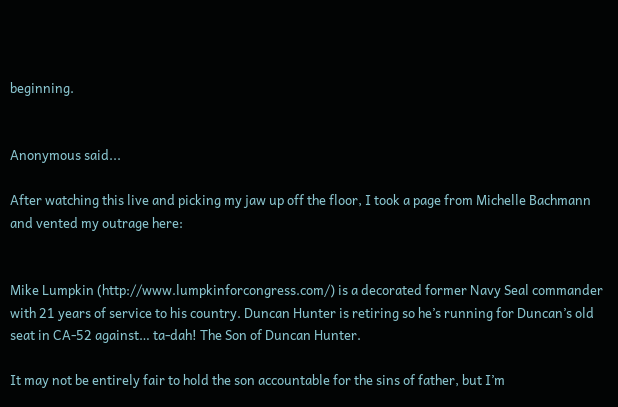beginning.


Anonymous said...

After watching this live and picking my jaw up off the floor, I took a page from Michelle Bachmann and vented my outrage here:


Mike Lumpkin (http://www.lumpkinforcongress.com/) is a decorated former Navy Seal commander with 21 years of service to his country. Duncan Hunter is retiring so he’s running for Duncan’s old seat in CA-52 against… ta-dah! The Son of Duncan Hunter.

It may not be entirely fair to hold the son accountable for the sins of father, but I’m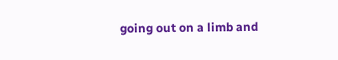going out on a limb and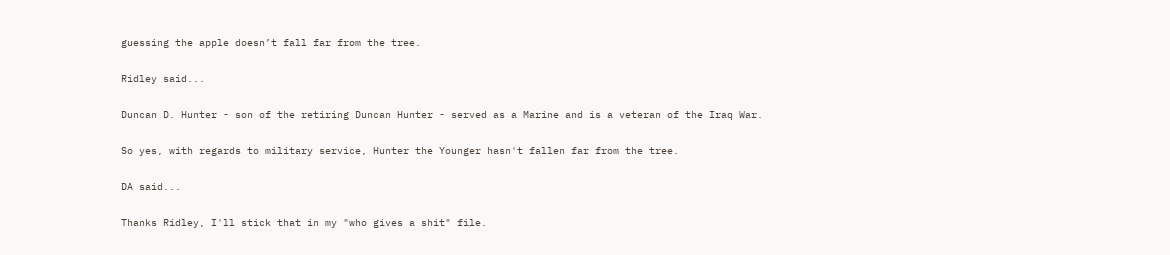guessing the apple doesn’t fall far from the tree.

Ridley said...

Duncan D. Hunter - son of the retiring Duncan Hunter - served as a Marine and is a veteran of the Iraq War.

So yes, with regards to military service, Hunter the Younger hasn't fallen far from the tree.

DA said...

Thanks Ridley, I'll stick that in my "who gives a shit" file.